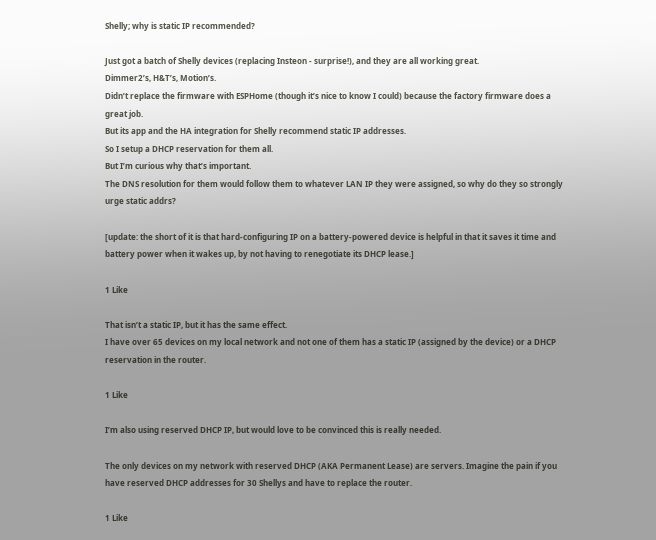Shelly; why is static IP recommended?

Just got a batch of Shelly devices (replacing Insteon - surprise!), and they are all working great.
Dimmer2’s, H&T’s, Motion’s.
Didn’t replace the firmware with ESPHome (though it’s nice to know I could) because the factory firmware does a great job.
But its app and the HA integration for Shelly recommend static IP addresses.
So I setup a DHCP reservation for them all.
But I’m curious why that’s important.
The DNS resolution for them would follow them to whatever LAN IP they were assigned, so why do they so strongly urge static addrs?

[update: the short of it is that hard-configuring IP on a battery-powered device is helpful in that it saves it time and battery power when it wakes up, by not having to renegotiate its DHCP lease.]

1 Like

That isn’t a static IP, but it has the same effect.
I have over 65 devices on my local network and not one of them has a static IP (assigned by the device) or a DHCP reservation in the router.

1 Like

I’m also using reserved DHCP IP, but would love to be convinced this is really needed.

The only devices on my network with reserved DHCP (AKA Permanent Lease) are servers. Imagine the pain if you have reserved DHCP addresses for 30 Shellys and have to replace the router.

1 Like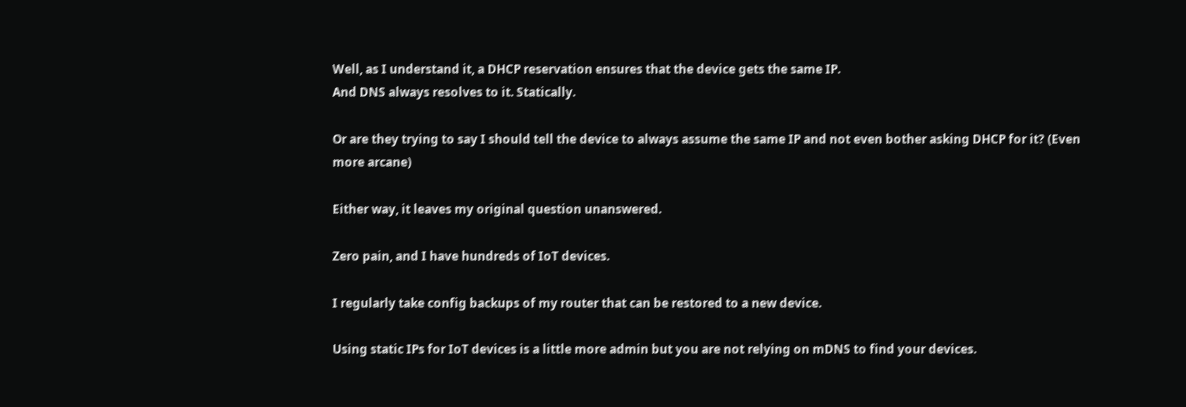Well, as I understand it, a DHCP reservation ensures that the device gets the same IP.
And DNS always resolves to it. Statically.

Or are they trying to say I should tell the device to always assume the same IP and not even bother asking DHCP for it? (Even more arcane)

Either way, it leaves my original question unanswered.

Zero pain, and I have hundreds of IoT devices.

I regularly take config backups of my router that can be restored to a new device.

Using static IPs for IoT devices is a little more admin but you are not relying on mDNS to find your devices.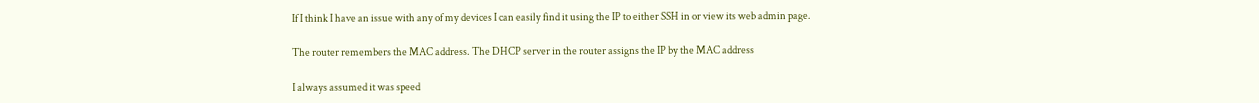If I think I have an issue with any of my devices I can easily find it using the IP to either SSH in or view its web admin page.

The router remembers the MAC address. The DHCP server in the router assigns the IP by the MAC address

I always assumed it was speed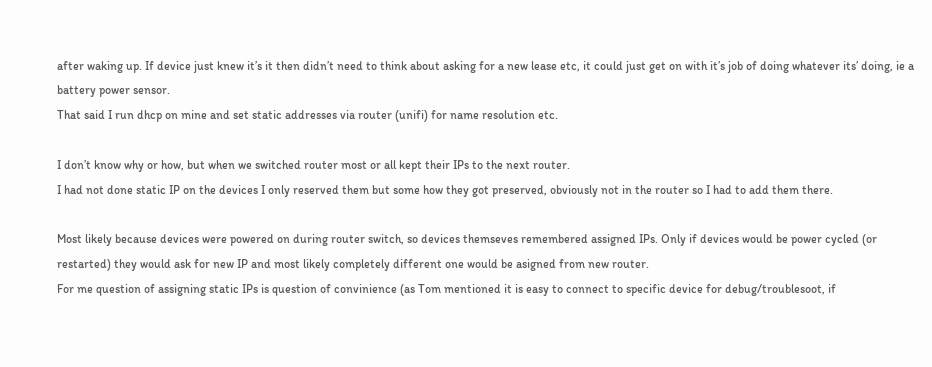after waking up. If device just knew it’s it then didn’t need to think about asking for a new lease etc, it could just get on with it’s job of doing whatever its’ doing, ie a battery power sensor.
That said I run dhcp on mine and set static addresses via router (unifi) for name resolution etc.

I don’t know why or how, but when we switched router most or all kept their IPs to the next router.
I had not done static IP on the devices I only reserved them but some how they got preserved, obviously not in the router so I had to add them there.

Most likely because devices were powered on during router switch, so devices themseves remembered assigned IPs. Only if devices would be power cycled (or restarted) they would ask for new IP and most likely completely different one would be asigned from new router.
For me question of assigning static IPs is question of convinience (as Tom mentioned it is easy to connect to specific device for debug/troublesoot, if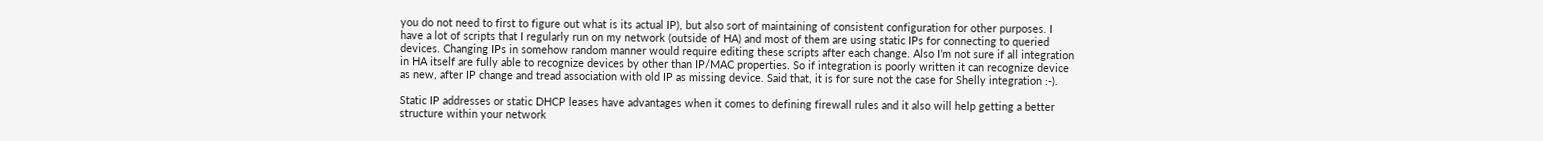you do not need to first to figure out what is its actual IP), but also sort of maintaining of consistent configuration for other purposes. I have a lot of scripts that I regularly run on my network (outside of HA) and most of them are using static IPs for connecting to queried devices. Changing IPs in somehow random manner would require editing these scripts after each change. Also I’m not sure if all integration in HA itself are fully able to recognize devices by other than IP/MAC properties. So if integration is poorly written it can recognize device as new, after IP change and tread association with old IP as missing device. Said that, it is for sure not the case for Shelly integration :-).

Static IP addresses or static DHCP leases have advantages when it comes to defining firewall rules and it also will help getting a better structure within your network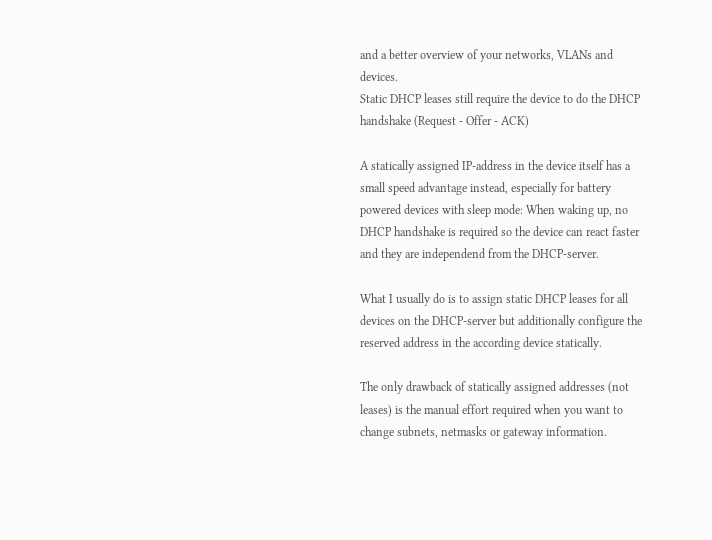and a better overview of your networks, VLANs and devices.
Static DHCP leases still require the device to do the DHCP handshake (Request - Offer - ACK)

A statically assigned IP-address in the device itself has a small speed advantage instead, especially for battery powered devices with sleep mode: When waking up, no DHCP handshake is required so the device can react faster and they are independend from the DHCP-server.

What I usually do is to assign static DHCP leases for all devices on the DHCP-server but additionally configure the reserved address in the according device statically.

The only drawback of statically assigned addresses (not leases) is the manual effort required when you want to change subnets, netmasks or gateway information.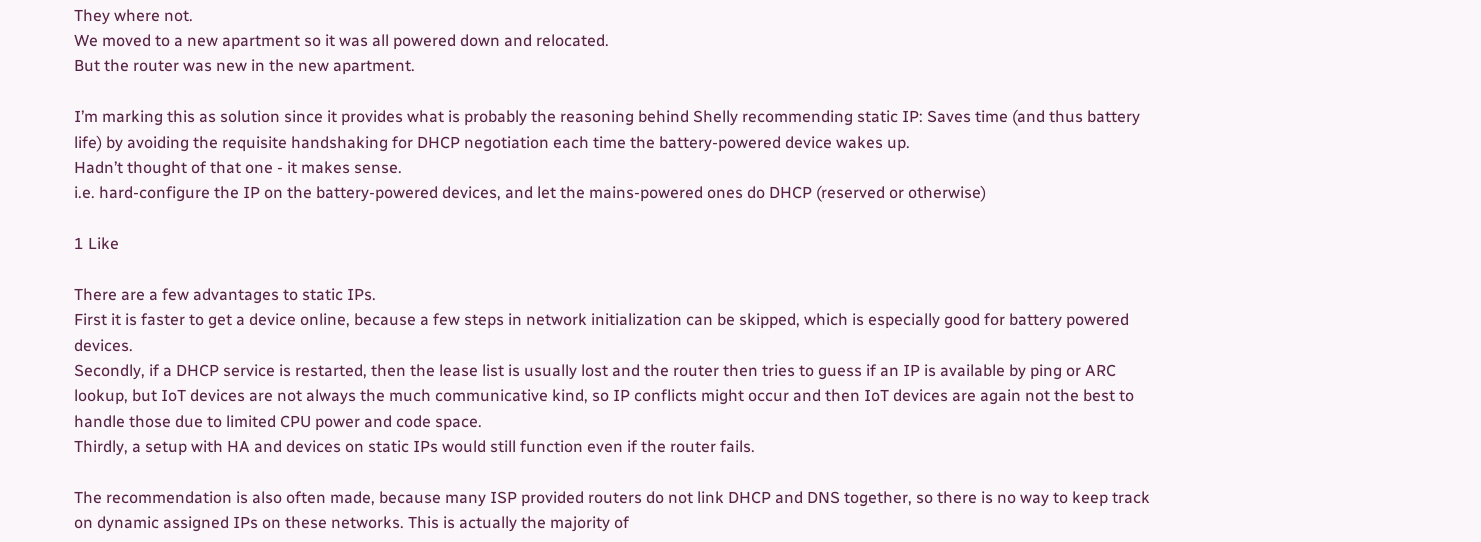They where not.
We moved to a new apartment so it was all powered down and relocated.
But the router was new in the new apartment.

I’m marking this as solution since it provides what is probably the reasoning behind Shelly recommending static IP: Saves time (and thus battery life) by avoiding the requisite handshaking for DHCP negotiation each time the battery-powered device wakes up.
Hadn’t thought of that one - it makes sense.
i.e. hard-configure the IP on the battery-powered devices, and let the mains-powered ones do DHCP (reserved or otherwise)

1 Like

There are a few advantages to static IPs.
First it is faster to get a device online, because a few steps in network initialization can be skipped, which is especially good for battery powered devices.
Secondly, if a DHCP service is restarted, then the lease list is usually lost and the router then tries to guess if an IP is available by ping or ARC lookup, but IoT devices are not always the much communicative kind, so IP conflicts might occur and then IoT devices are again not the best to handle those due to limited CPU power and code space.
Thirdly, a setup with HA and devices on static IPs would still function even if the router fails.

The recommendation is also often made, because many ISP provided routers do not link DHCP and DNS together, so there is no way to keep track on dynamic assigned IPs on these networks. This is actually the majority of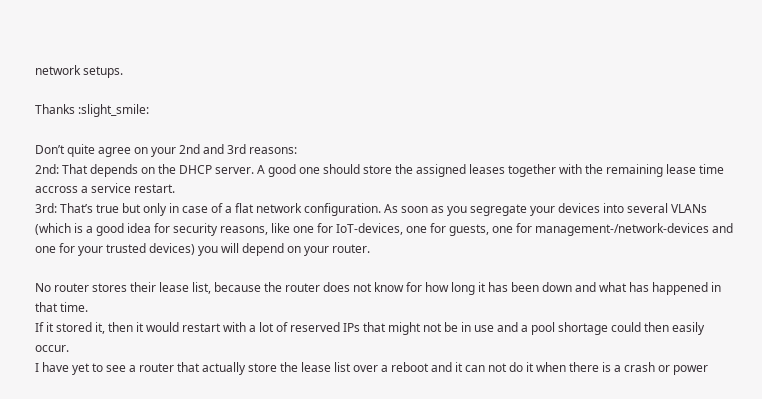network setups.

Thanks :slight_smile:

Don’t quite agree on your 2nd and 3rd reasons:
2nd: That depends on the DHCP server. A good one should store the assigned leases together with the remaining lease time accross a service restart.
3rd: That’s true but only in case of a flat network configuration. As soon as you segregate your devices into several VLANs (which is a good idea for security reasons, like one for IoT-devices, one for guests, one for management-/network-devices and one for your trusted devices) you will depend on your router.

No router stores their lease list, because the router does not know for how long it has been down and what has happened in that time.
If it stored it, then it would restart with a lot of reserved IPs that might not be in use and a pool shortage could then easily occur.
I have yet to see a router that actually store the lease list over a reboot and it can not do it when there is a crash or power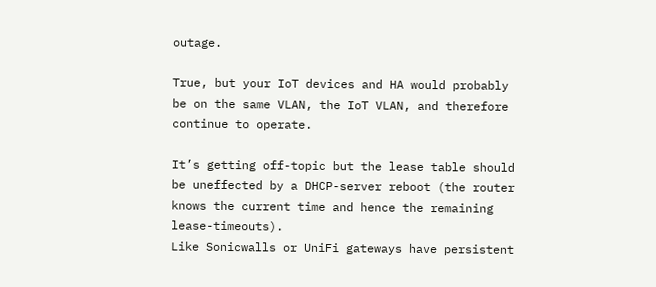outage.

True, but your IoT devices and HA would probably be on the same VLAN, the IoT VLAN, and therefore continue to operate.

It’s getting off-topic but the lease table should be uneffected by a DHCP-server reboot (the router knows the current time and hence the remaining lease-timeouts).
Like Sonicwalls or UniFi gateways have persistent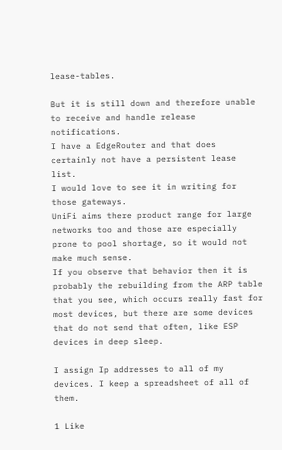lease-tables.

But it is still down and therefore unable to receive and handle release notifications.
I have a EdgeRouter and that does certainly not have a persistent lease list.
I would love to see it in writing for those gateways.
UniFi aims there product range for large networks too and those are especially prone to pool shortage, so it would not make much sense.
If you observe that behavior then it is probably the rebuilding from the ARP table that you see, which occurs really fast for most devices, but there are some devices that do not send that often, like ESP devices in deep sleep.

I assign Ip addresses to all of my devices. I keep a spreadsheet of all of them.

1 Like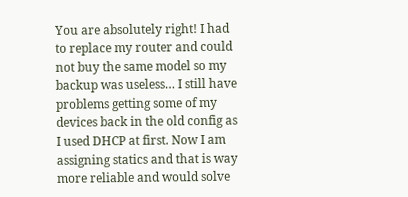You are absolutely right! I had to replace my router and could not buy the same model so my backup was useless… I still have problems getting some of my devices back in the old config as I used DHCP at first. Now I am assigning statics and that is way more reliable and would solve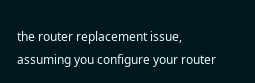the router replacement issue, assuming you configure your router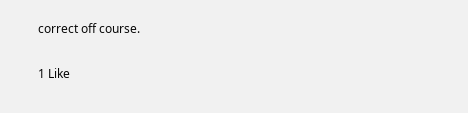correct off course.

1 Like